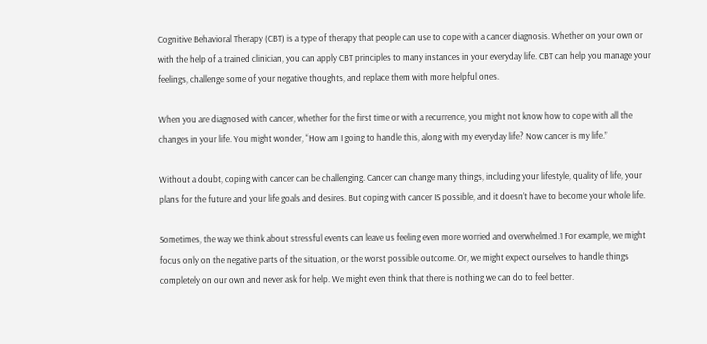Cognitive Behavioral Therapy (CBT) is a type of therapy that people can use to cope with a cancer diagnosis. Whether on your own or with the help of a trained clinician, you can apply CBT principles to many instances in your everyday life. CBT can help you manage your feelings, challenge some of your negative thoughts, and replace them with more helpful ones.

When you are diagnosed with cancer, whether for the first time or with a recurrence, you might not know how to cope with all the changes in your life. You might wonder, “How am I going to handle this, along with my everyday life? Now cancer is my life.”

Without a doubt, coping with cancer can be challenging. Cancer can change many things, including your lifestyle, quality of life, your plans for the future and your life goals and desires. But coping with cancer IS possible, and it doesn’t have to become your whole life.

Sometimes, the way we think about stressful events can leave us feeling even more worried and overwhelmed.1 For example, we might focus only on the negative parts of the situation, or the worst possible outcome. Or, we might expect ourselves to handle things completely on our own and never ask for help. We might even think that there is nothing we can do to feel better.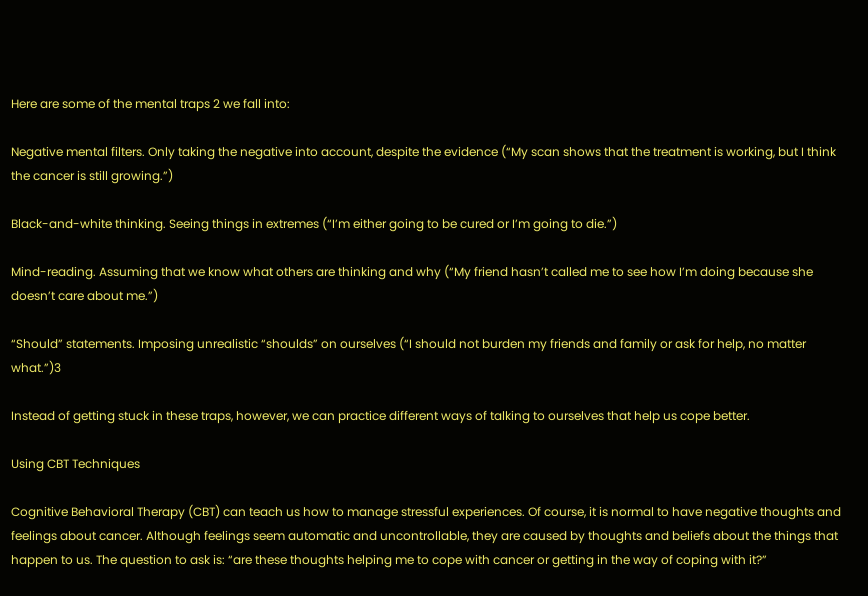Here are some of the mental traps 2 we fall into:

Negative mental filters. Only taking the negative into account, despite the evidence (“My scan shows that the treatment is working, but I think the cancer is still growing.”)

Black-and-white thinking. Seeing things in extremes (“I’m either going to be cured or I’m going to die.”)

Mind-reading. Assuming that we know what others are thinking and why (“My friend hasn’t called me to see how I’m doing because she doesn’t care about me.”)

“Should” statements. Imposing unrealistic “shoulds” on ourselves (“I should not burden my friends and family or ask for help, no matter what.”)3

Instead of getting stuck in these traps, however, we can practice different ways of talking to ourselves that help us cope better.

Using CBT Techniques

Cognitive Behavioral Therapy (CBT) can teach us how to manage stressful experiences. Of course, it is normal to have negative thoughts and feelings about cancer. Although feelings seem automatic and uncontrollable, they are caused by thoughts and beliefs about the things that happen to us. The question to ask is: “are these thoughts helping me to cope with cancer or getting in the way of coping with it?”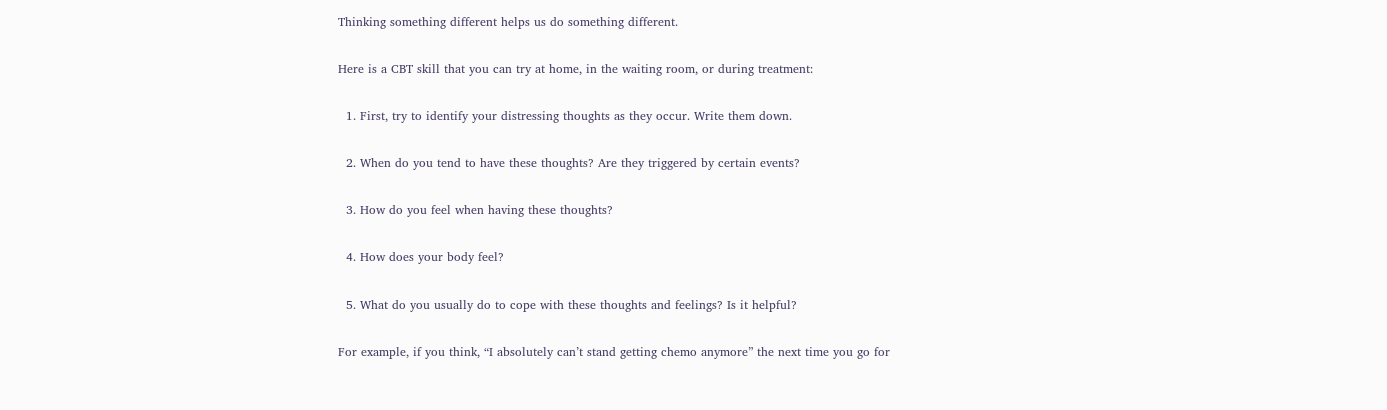Thinking something different helps us do something different.

Here is a CBT skill that you can try at home, in the waiting room, or during treatment:

  1. First, try to identify your distressing thoughts as they occur. Write them down.

  2. When do you tend to have these thoughts? Are they triggered by certain events?

  3. How do you feel when having these thoughts?

  4. How does your body feel?

  5. What do you usually do to cope with these thoughts and feelings? Is it helpful?

For example, if you think, “I absolutely can’t stand getting chemo anymore” the next time you go for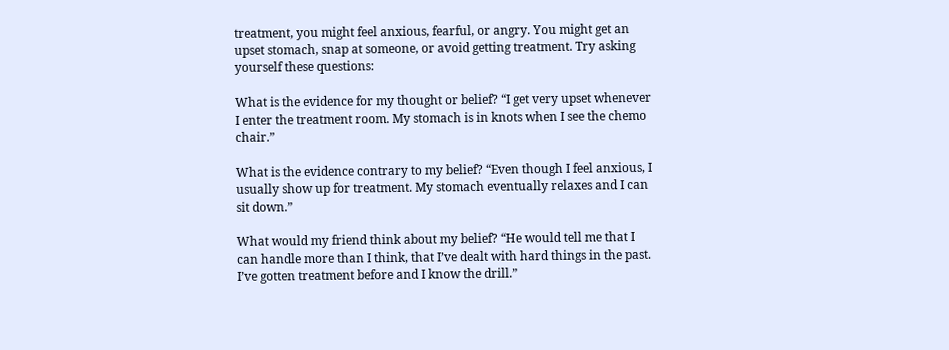treatment, you might feel anxious, fearful, or angry. You might get an upset stomach, snap at someone, or avoid getting treatment. Try asking yourself these questions:

What is the evidence for my thought or belief? “I get very upset whenever I enter the treatment room. My stomach is in knots when I see the chemo chair.”

What is the evidence contrary to my belief? “Even though I feel anxious, I usually show up for treatment. My stomach eventually relaxes and I can sit down.”

What would my friend think about my belief? “He would tell me that I can handle more than I think, that I’ve dealt with hard things in the past. I’ve gotten treatment before and I know the drill.”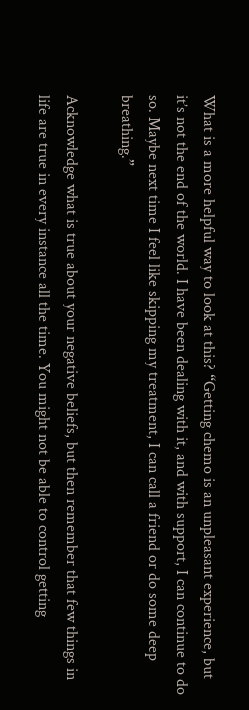What is a more helpful way to look at this? “Getting chemo is an unpleasant experience, but it’s not the end of the world. I have been dealing with it, and with support, I can continue to do so. Maybe next time I feel like skipping my treatment, I can call a friend or do some deep breathing.”

Acknowledge what is true about your negative beliefs, but then remember that few things in life are true in every instance all the time. You might not be able to control getting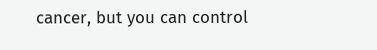cancer, but you can control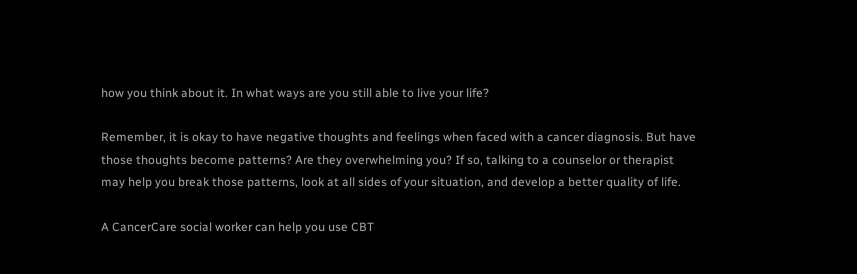how you think about it. In what ways are you still able to live your life?

Remember, it is okay to have negative thoughts and feelings when faced with a cancer diagnosis. But have those thoughts become patterns? Are they overwhelming you? If so, talking to a counselor or therapist may help you break those patterns, look at all sides of your situation, and develop a better quality of life.

A CancerCare social worker can help you use CBT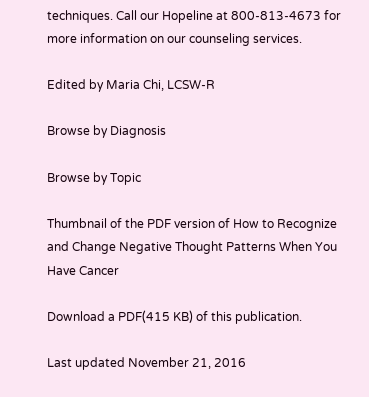techniques. Call our Hopeline at 800-813-4673 for more information on our counseling services.

Edited by Maria Chi, LCSW-R

Browse by Diagnosis

Browse by Topic

Thumbnail of the PDF version of How to Recognize and Change Negative Thought Patterns When You Have Cancer

Download a PDF(415 KB) of this publication.

Last updated November 21, 2016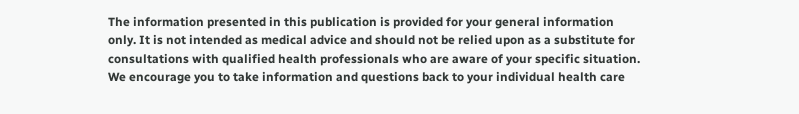The information presented in this publication is provided for your general information only. It is not intended as medical advice and should not be relied upon as a substitute for consultations with qualified health professionals who are aware of your specific situation. We encourage you to take information and questions back to your individual health care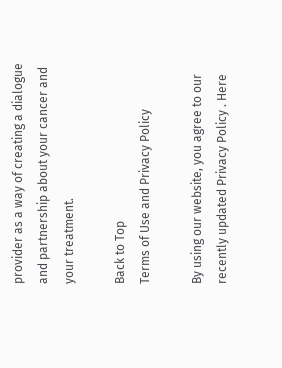provider as a way of creating a dialogue and partnership about your cancer and your treatment.

Back to Top
Terms of Use and Privacy Policy

By using our website, you agree to our recently updated Privacy Policy . Here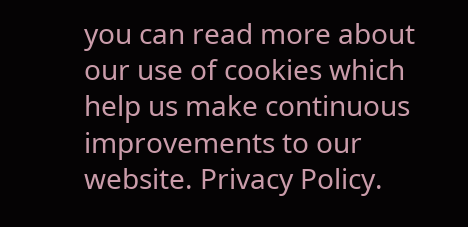you can read more about our use of cookies which help us make continuous improvements to our website. Privacy Policy.